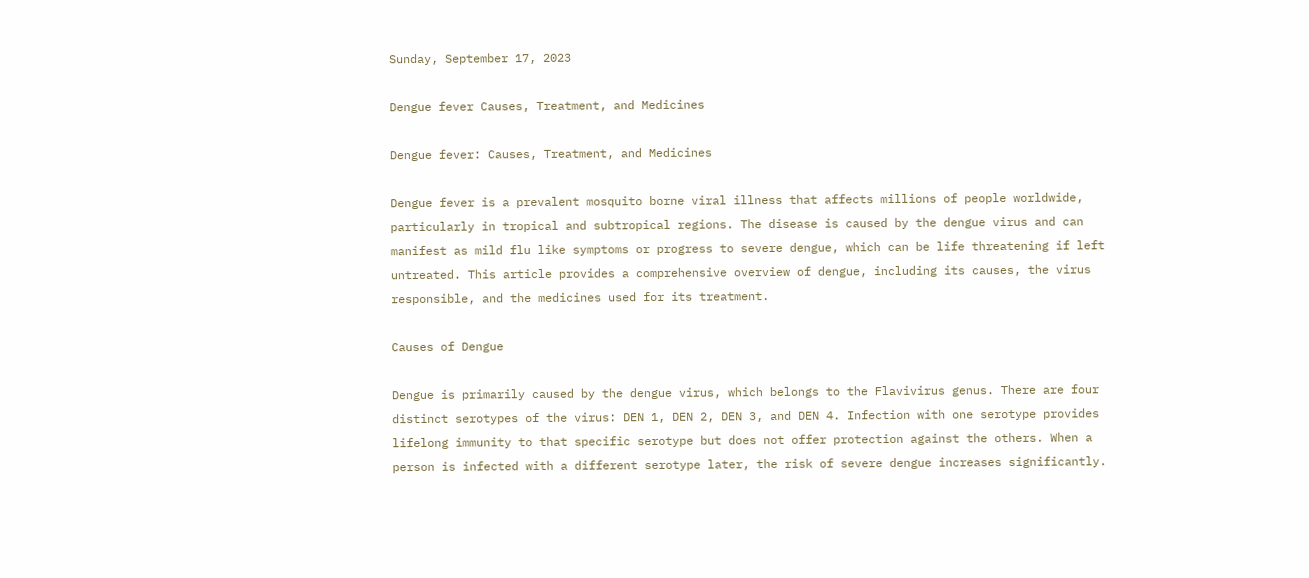Sunday, September 17, 2023

Dengue fever Causes, Treatment, and Medicines

Dengue fever: Causes, Treatment, and Medicines

Dengue fever is a prevalent mosquito borne viral illness that affects millions of people worldwide, particularly in tropical and subtropical regions. The disease is caused by the dengue virus and can manifest as mild flu like symptoms or progress to severe dengue, which can be life threatening if left untreated. This article provides a comprehensive overview of dengue, including its causes, the virus responsible, and the medicines used for its treatment.

Causes of Dengue

Dengue is primarily caused by the dengue virus, which belongs to the Flavivirus genus. There are four distinct serotypes of the virus: DEN 1, DEN 2, DEN 3, and DEN 4. Infection with one serotype provides lifelong immunity to that specific serotype but does not offer protection against the others. When a person is infected with a different serotype later, the risk of severe dengue increases significantly.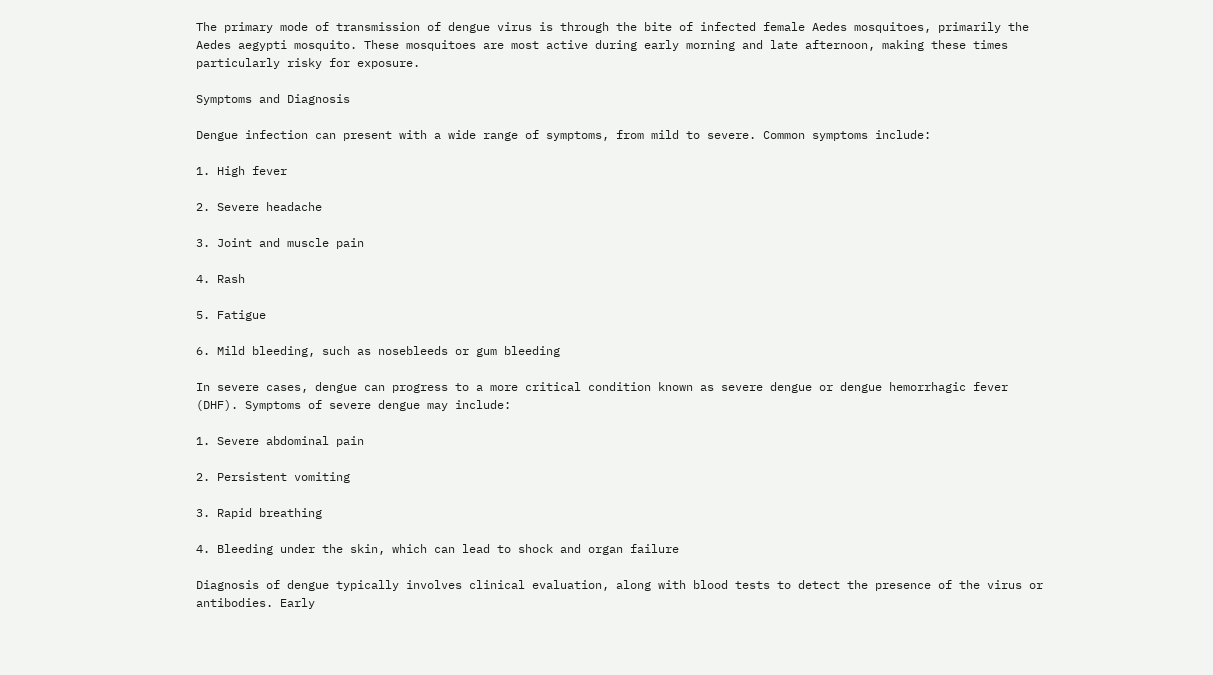The primary mode of transmission of dengue virus is through the bite of infected female Aedes mosquitoes, primarily the Aedes aegypti mosquito. These mosquitoes are most active during early morning and late afternoon, making these times particularly risky for exposure.

Symptoms and Diagnosis

Dengue infection can present with a wide range of symptoms, from mild to severe. Common symptoms include:

1. High fever

2. Severe headache

3. Joint and muscle pain

4. Rash

5. Fatigue

6. Mild bleeding, such as nosebleeds or gum bleeding

In severe cases, dengue can progress to a more critical condition known as severe dengue or dengue hemorrhagic fever (DHF). Symptoms of severe dengue may include:

1. Severe abdominal pain

2. Persistent vomiting

3. Rapid breathing

4. Bleeding under the skin, which can lead to shock and organ failure

Diagnosis of dengue typically involves clinical evaluation, along with blood tests to detect the presence of the virus or antibodies. Early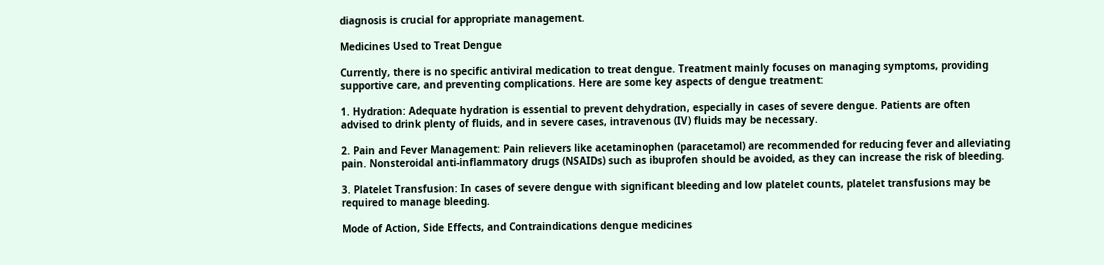diagnosis is crucial for appropriate management.

Medicines Used to Treat Dengue

Currently, there is no specific antiviral medication to treat dengue. Treatment mainly focuses on managing symptoms, providing supportive care, and preventing complications. Here are some key aspects of dengue treatment:

1. Hydration: Adequate hydration is essential to prevent dehydration, especially in cases of severe dengue. Patients are often advised to drink plenty of fluids, and in severe cases, intravenous (IV) fluids may be necessary.

2. Pain and Fever Management: Pain relievers like acetaminophen (paracetamol) are recommended for reducing fever and alleviating pain. Nonsteroidal anti-inflammatory drugs (NSAIDs) such as ibuprofen should be avoided, as they can increase the risk of bleeding.

3. Platelet Transfusion: In cases of severe dengue with significant bleeding and low platelet counts, platelet transfusions may be required to manage bleeding.

Mode of Action, Side Effects, and Contraindications dengue medicines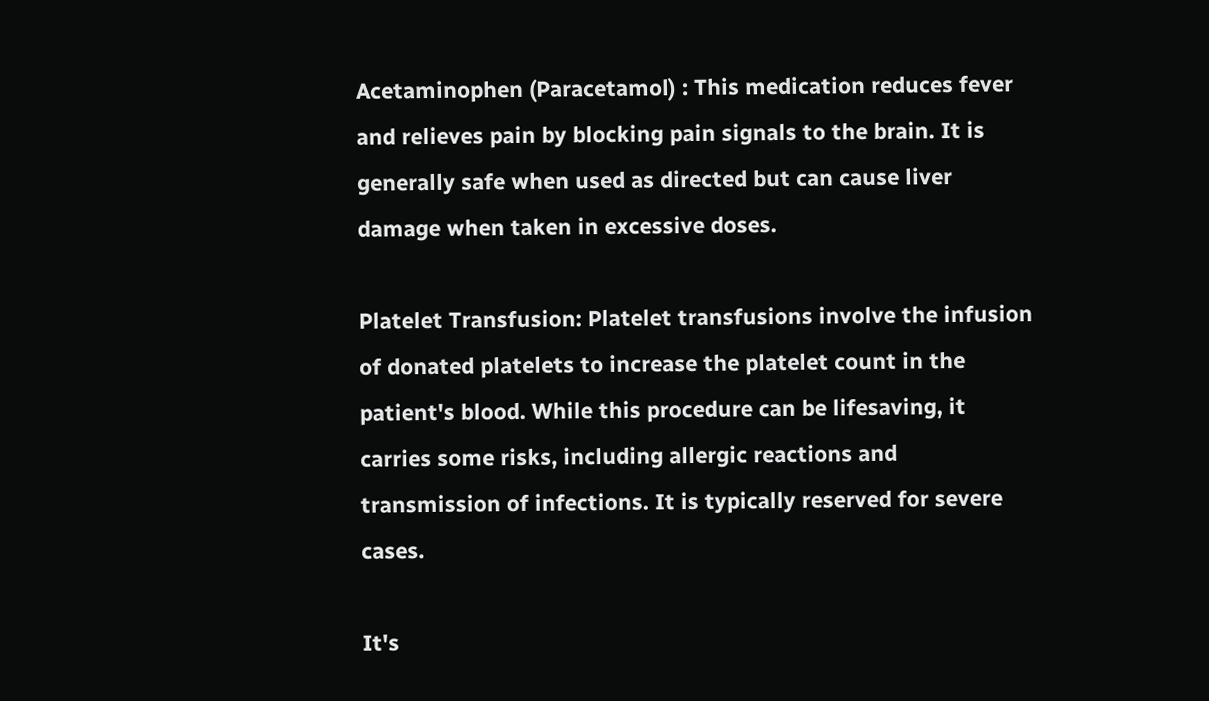Acetaminophen (Paracetamol) : This medication reduces fever and relieves pain by blocking pain signals to the brain. It is generally safe when used as directed but can cause liver damage when taken in excessive doses.

Platelet Transfusion: Platelet transfusions involve the infusion of donated platelets to increase the platelet count in the patient's blood. While this procedure can be lifesaving, it carries some risks, including allergic reactions and transmission of infections. It is typically reserved for severe cases.

It's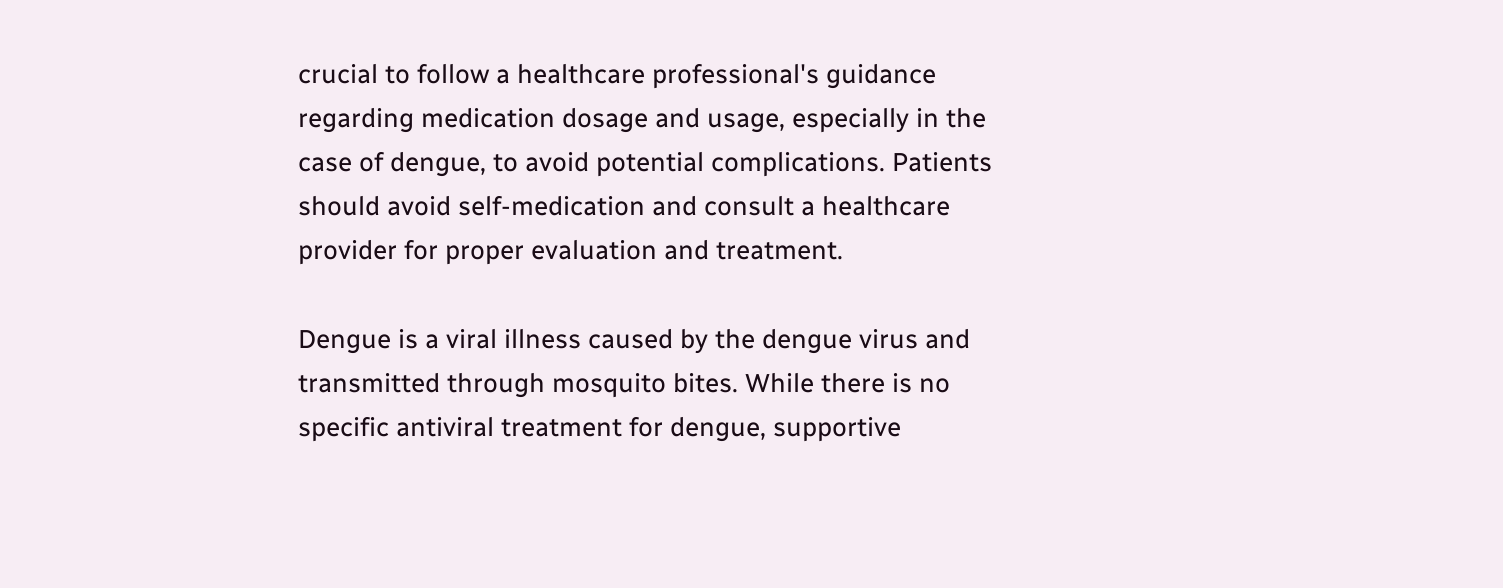crucial to follow a healthcare professional's guidance regarding medication dosage and usage, especially in the case of dengue, to avoid potential complications. Patients should avoid self-medication and consult a healthcare provider for proper evaluation and treatment.

Dengue is a viral illness caused by the dengue virus and transmitted through mosquito bites. While there is no specific antiviral treatment for dengue, supportive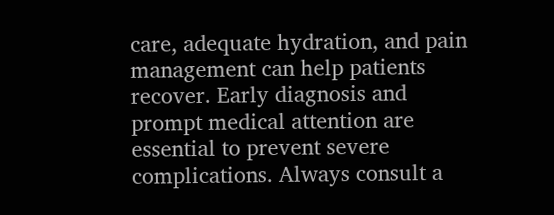care, adequate hydration, and pain management can help patients recover. Early diagnosis and prompt medical attention are essential to prevent severe complications. Always consult a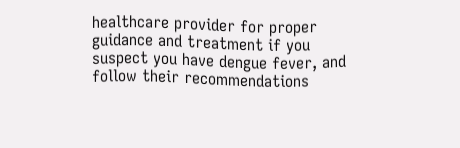healthcare provider for proper guidance and treatment if you suspect you have dengue fever, and follow their recommendations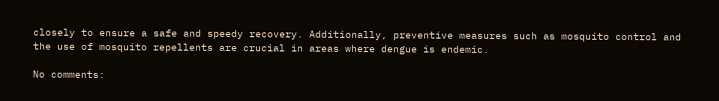closely to ensure a safe and speedy recovery. Additionally, preventive measures such as mosquito control and the use of mosquito repellents are crucial in areas where dengue is endemic.

No comments: